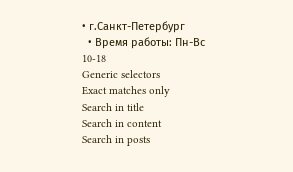• г.Санкт-Петербург
  • Время работы: Пн-Вс 10-18
Generic selectors
Exact matches only
Search in title
Search in content
Search in posts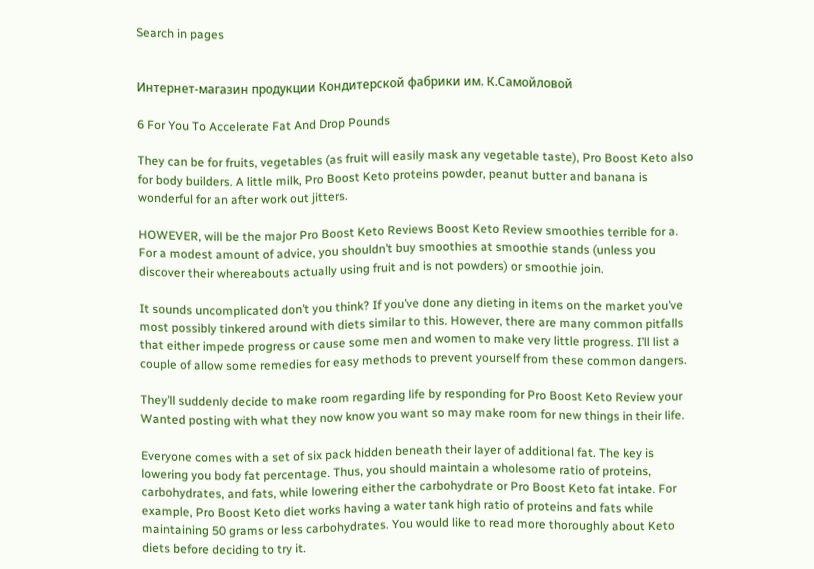Search in pages


Интернет-магазин продукции Кондитерской фабрики им. К.Самойловой

6 For You To Accelerate Fat And Drop Pounds

They can be for fruits, vegetables (as fruit will easily mask any vegetable taste), Pro Boost Keto also for body builders. A little milk, Pro Boost Keto proteins powder, peanut butter and banana is wonderful for an after work out jitters.

HOWEVER, will be the major Pro Boost Keto Reviews Boost Keto Review smoothies terrible for a. For a modest amount of advice, you shouldn’t buy smoothies at smoothie stands (unless you discover their whereabouts actually using fruit and is not powders) or smoothie join.

It sounds uncomplicated don’t you think? If you’ve done any dieting in items on the market you’ve most possibly tinkered around with diets similar to this. However, there are many common pitfalls that either impede progress or cause some men and women to make very little progress. I’ll list a couple of allow some remedies for easy methods to prevent yourself from these common dangers.

They’ll suddenly decide to make room regarding life by responding for Pro Boost Keto Review your Wanted posting with what they now know you want so may make room for new things in their life.

Everyone comes with a set of six pack hidden beneath their layer of additional fat. The key is lowering you body fat percentage. Thus, you should maintain a wholesome ratio of proteins, carbohydrates, and fats, while lowering either the carbohydrate or Pro Boost Keto fat intake. For example, Pro Boost Keto diet works having a water tank high ratio of proteins and fats while maintaining 50 grams or less carbohydrates. You would like to read more thoroughly about Keto diets before deciding to try it.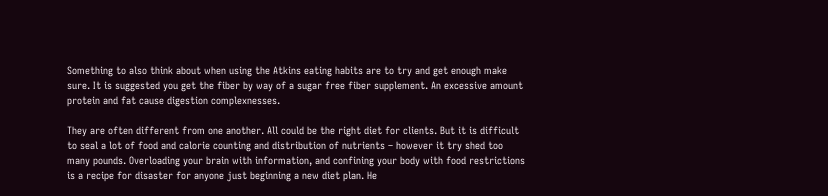Something to also think about when using the Atkins eating habits are to try and get enough make sure. It is suggested you get the fiber by way of a sugar free fiber supplement. An excessive amount protein and fat cause digestion complexnesses.

They are often different from one another. All could be the right diet for clients. But it is difficult to seal a lot of food and calorie counting and distribution of nutrients – however it try shed too many pounds. Overloading your brain with information, and confining your body with food restrictions is a recipe for disaster for anyone just beginning a new diet plan. He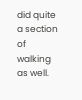did quite a section of walking as well.